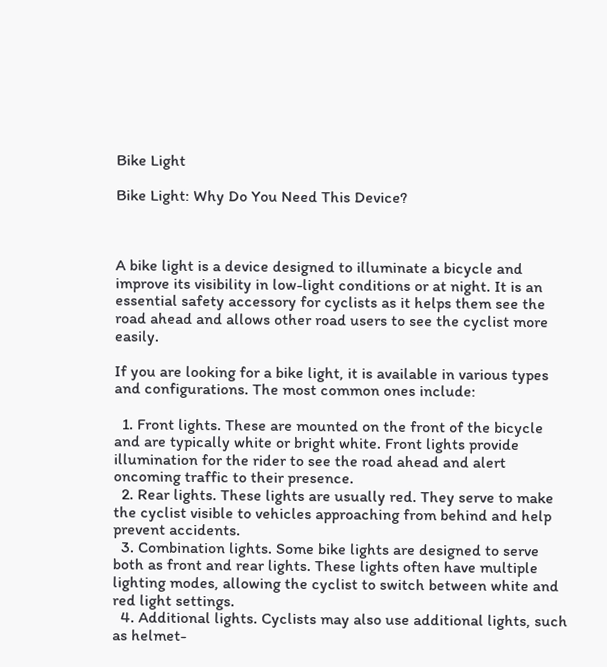Bike Light

Bike Light: Why Do You Need This Device?



A bike light is a device designed to illuminate a bicycle and improve its visibility in low-light conditions or at night. It is an essential safety accessory for cyclists as it helps them see the road ahead and allows other road users to see the cyclist more easily.

If you are looking for a bike light, it is available in various types and configurations. The most common ones include:

  1. Front lights. These are mounted on the front of the bicycle and are typically white or bright white. Front lights provide illumination for the rider to see the road ahead and alert oncoming traffic to their presence.
  2. Rear lights. These lights are usually red. They serve to make the cyclist visible to vehicles approaching from behind and help prevent accidents.
  3. Combination lights. Some bike lights are designed to serve both as front and rear lights. These lights often have multiple lighting modes, allowing the cyclist to switch between white and red light settings.
  4. Additional lights. Cyclists may also use additional lights, such as helmet-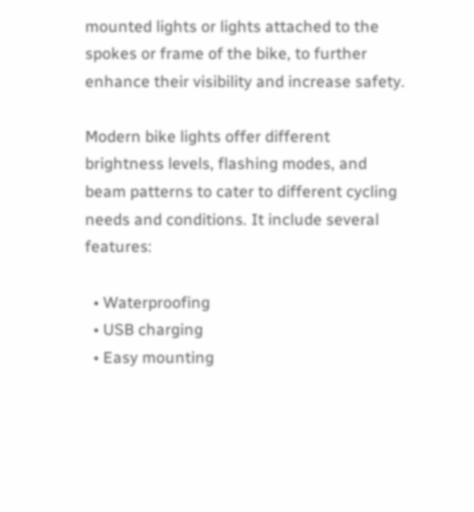mounted lights or lights attached to the spokes or frame of the bike, to further enhance their visibility and increase safety.

Modern bike lights offer different brightness levels, flashing modes, and beam patterns to cater to different cycling needs and conditions. It include several features:

  • Waterproofing
  • USB charging
  • Easy mounting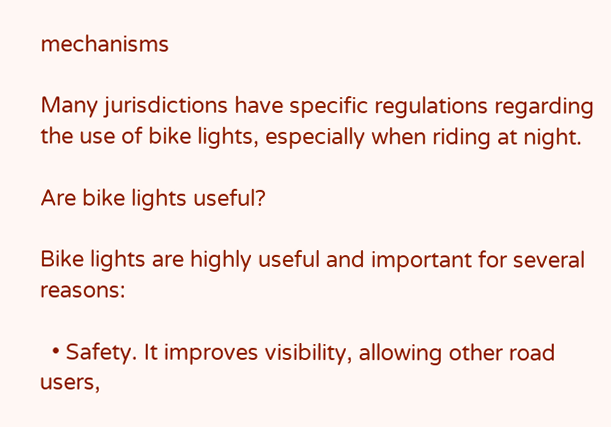mechanisms

Many jurisdictions have specific regulations regarding the use of bike lights, especially when riding at night.

Are bike lights useful?

Bike lights are highly useful and important for several reasons:

  • Safety. It improves visibility, allowing other road users,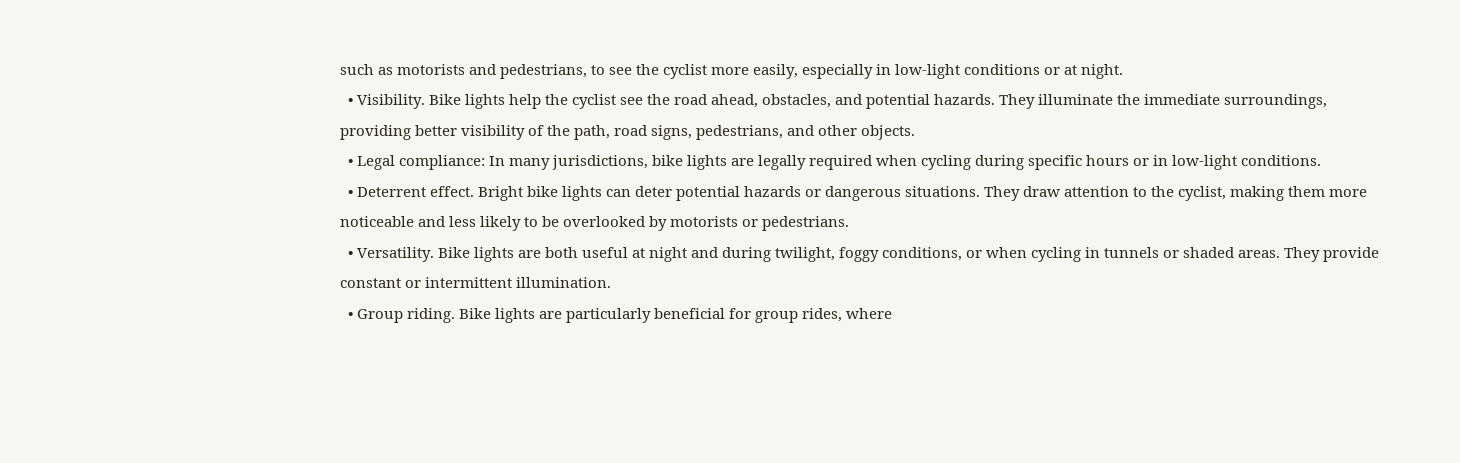such as motorists and pedestrians, to see the cyclist more easily, especially in low-light conditions or at night.
  • Visibility. Bike lights help the cyclist see the road ahead, obstacles, and potential hazards. They illuminate the immediate surroundings, providing better visibility of the path, road signs, pedestrians, and other objects.
  • Legal compliance: In many jurisdictions, bike lights are legally required when cycling during specific hours or in low-light conditions.
  • Deterrent effect. Bright bike lights can deter potential hazards or dangerous situations. They draw attention to the cyclist, making them more noticeable and less likely to be overlooked by motorists or pedestrians.
  • Versatility. Bike lights are both useful at night and during twilight, foggy conditions, or when cycling in tunnels or shaded areas. They provide constant or intermittent illumination.
  • Group riding. Bike lights are particularly beneficial for group rides, where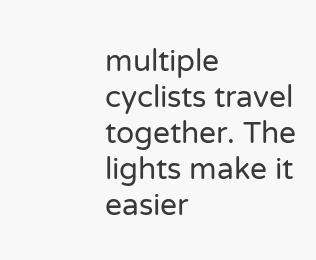multiple cyclists travel together. The lights make it easier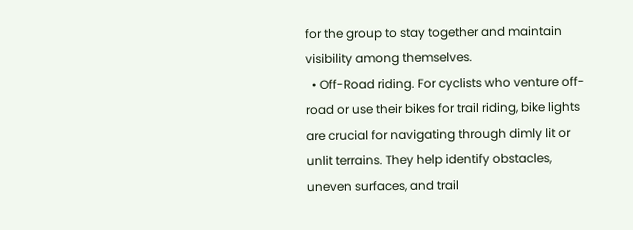for the group to stay together and maintain visibility among themselves.
  • Off-Road riding. For cyclists who venture off-road or use their bikes for trail riding, bike lights are crucial for navigating through dimly lit or unlit terrains. They help identify obstacles, uneven surfaces, and trail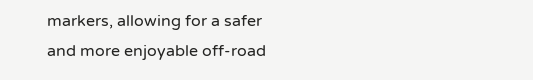markers, allowing for a safer and more enjoyable off-road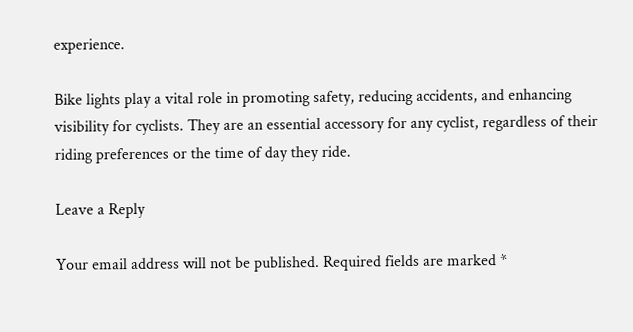experience.

Bike lights play a vital role in promoting safety, reducing accidents, and enhancing visibility for cyclists. They are an essential accessory for any cyclist, regardless of their riding preferences or the time of day they ride.

Leave a Reply

Your email address will not be published. Required fields are marked *